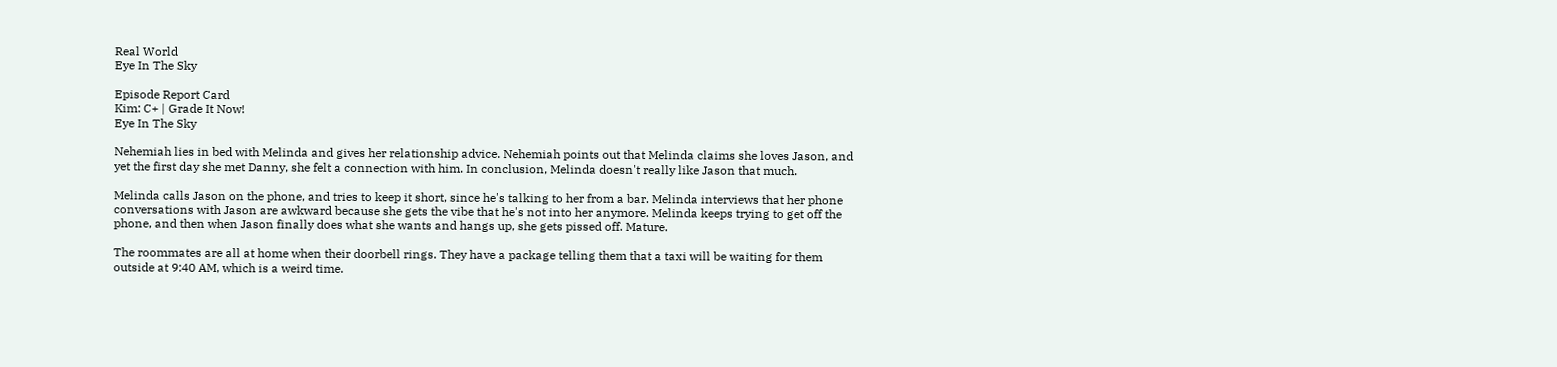Real World
Eye In The Sky

Episode Report Card
Kim: C+ | Grade It Now!
Eye In The Sky

Nehemiah lies in bed with Melinda and gives her relationship advice. Nehemiah points out that Melinda claims she loves Jason, and yet the first day she met Danny, she felt a connection with him. In conclusion, Melinda doesn't really like Jason that much.

Melinda calls Jason on the phone, and tries to keep it short, since he's talking to her from a bar. Melinda interviews that her phone conversations with Jason are awkward because she gets the vibe that he's not into her anymore. Melinda keeps trying to get off the phone, and then when Jason finally does what she wants and hangs up, she gets pissed off. Mature.

The roommates are all at home when their doorbell rings. They have a package telling them that a taxi will be waiting for them outside at 9:40 AM, which is a weird time.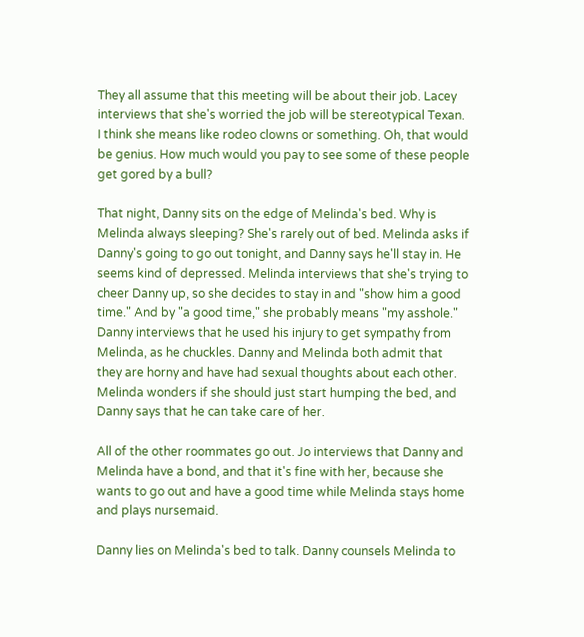They all assume that this meeting will be about their job. Lacey interviews that she's worried the job will be stereotypical Texan. I think she means like rodeo clowns or something. Oh, that would be genius. How much would you pay to see some of these people get gored by a bull?

That night, Danny sits on the edge of Melinda's bed. Why is Melinda always sleeping? She's rarely out of bed. Melinda asks if Danny's going to go out tonight, and Danny says he'll stay in. He seems kind of depressed. Melinda interviews that she's trying to cheer Danny up, so she decides to stay in and "show him a good time." And by "a good time," she probably means "my asshole." Danny interviews that he used his injury to get sympathy from Melinda, as he chuckles. Danny and Melinda both admit that they are horny and have had sexual thoughts about each other. Melinda wonders if she should just start humping the bed, and Danny says that he can take care of her.

All of the other roommates go out. Jo interviews that Danny and Melinda have a bond, and that it's fine with her, because she wants to go out and have a good time while Melinda stays home and plays nursemaid.

Danny lies on Melinda's bed to talk. Danny counsels Melinda to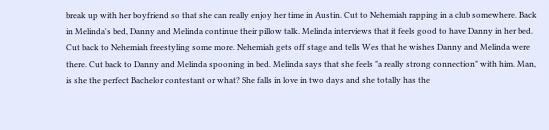break up with her boyfriend so that she can really enjoy her time in Austin. Cut to Nehemiah rapping in a club somewhere. Back in Melinda's bed, Danny and Melinda continue their pillow talk. Melinda interviews that it feels good to have Danny in her bed. Cut back to Nehemiah freestyling some more. Nehemiah gets off stage and tells Wes that he wishes Danny and Melinda were there. Cut back to Danny and Melinda spooning in bed. Melinda says that she feels "a really strong connection" with him. Man, is she the perfect Bachelor contestant or what? She falls in love in two days and she totally has the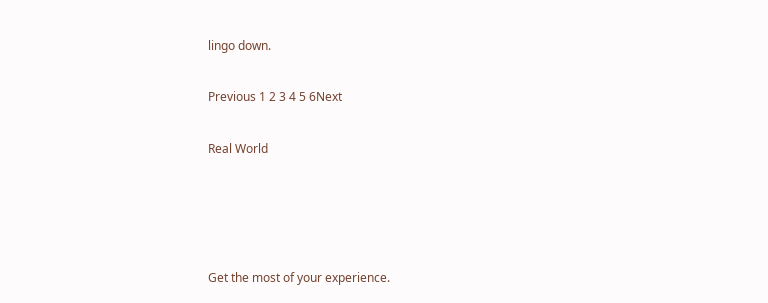lingo down.

Previous 1 2 3 4 5 6Next

Real World




Get the most of your experience.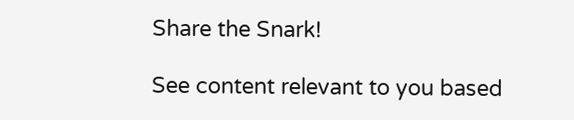Share the Snark!

See content relevant to you based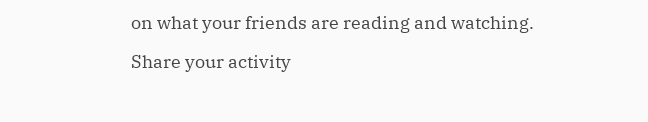on what your friends are reading and watching.

Share your activity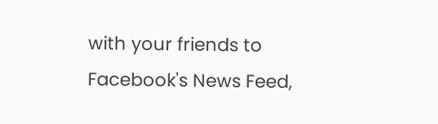with your friends to Facebook's News Feed,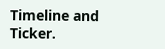Timeline and Ticker.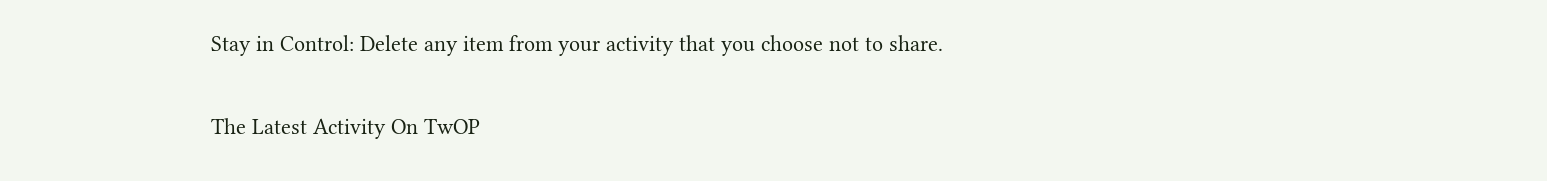Stay in Control: Delete any item from your activity that you choose not to share.

The Latest Activity On TwOP